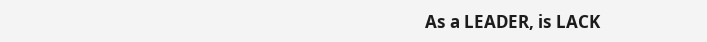As a LEADER, is LACK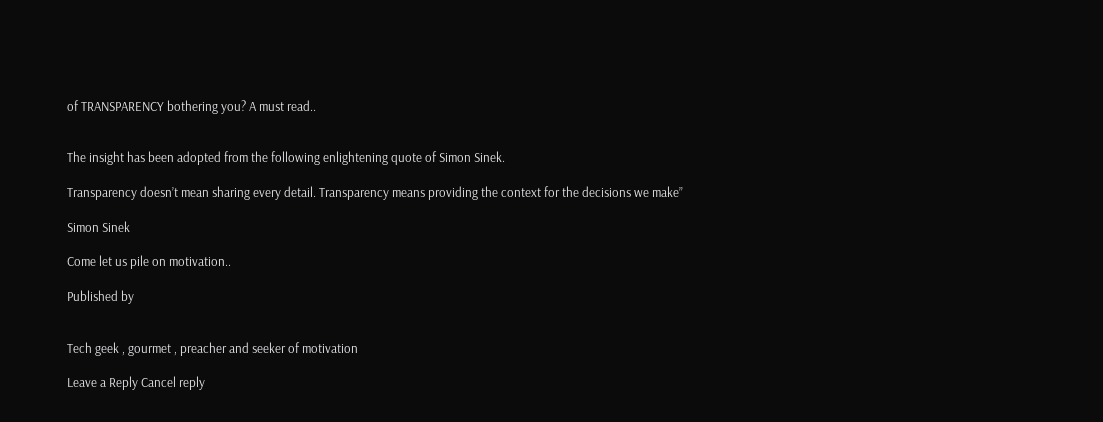of TRANSPARENCY bothering you? A must read..


The insight has been adopted from the following enlightening quote of Simon Sinek.

Transparency doesn’t mean sharing every detail. Transparency means providing the context for the decisions we make”

Simon Sinek

Come let us pile on motivation..

Published by


Tech geek , gourmet , preacher and seeker of motivation

Leave a Reply Cancel reply